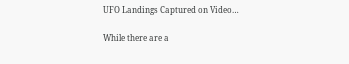UFO Landings Captured on Video…

While there are a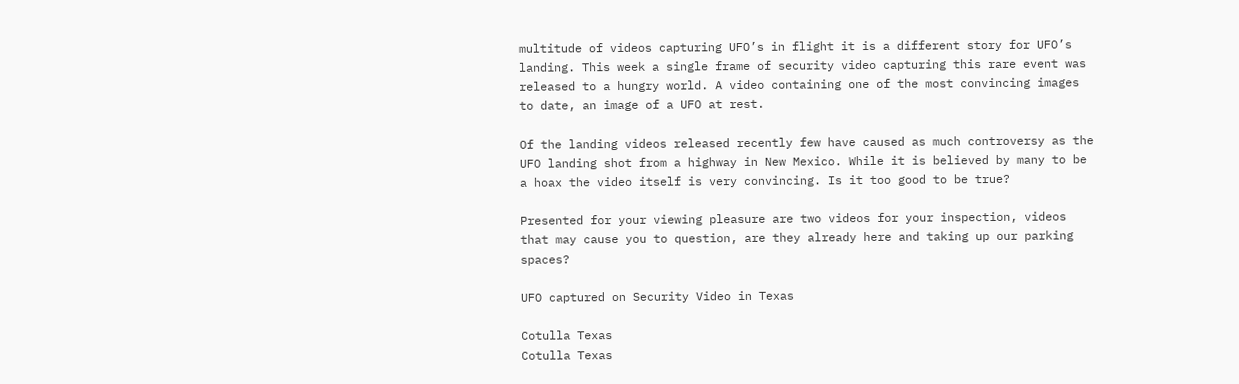multitude of videos capturing UFO’s in flight it is a different story for UFO’s landing. This week a single frame of security video capturing this rare event was released to a hungry world. A video containing one of the most convincing images to date, an image of a UFO at rest.

Of the landing videos released recently few have caused as much controversy as the UFO landing shot from a highway in New Mexico. While it is believed by many to be a hoax the video itself is very convincing. Is it too good to be true?

Presented for your viewing pleasure are two videos for your inspection, videos that may cause you to question, are they already here and taking up our parking spaces?

UFO captured on Security Video in Texas

Cotulla Texas
Cotulla Texas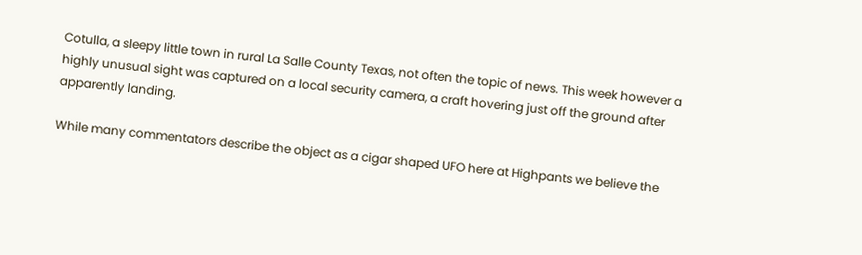Cotulla, a sleepy little town in rural La Salle County Texas, not often the topic of news. This week however a highly unusual sight was captured on a local security camera, a craft hovering just off the ground after apparently landing.

While many commentators describe the object as a cigar shaped UFO here at Highpants we believe the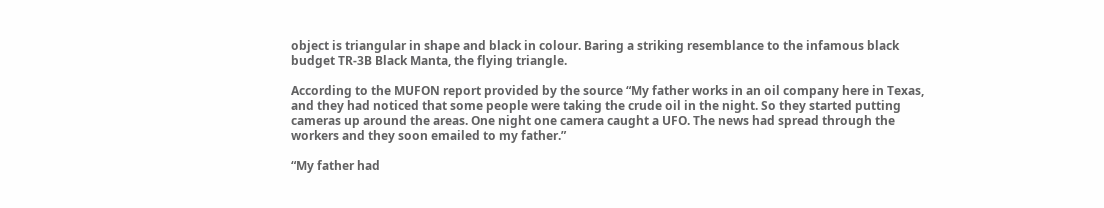object is triangular in shape and black in colour. Baring a striking resemblance to the infamous black budget TR-3B Black Manta, the flying triangle.

According to the MUFON report provided by the source “My father works in an oil company here in Texas, and they had noticed that some people were taking the crude oil in the night. So they started putting cameras up around the areas. One night one camera caught a UFO. The news had spread through the workers and they soon emailed to my father.”

“My father had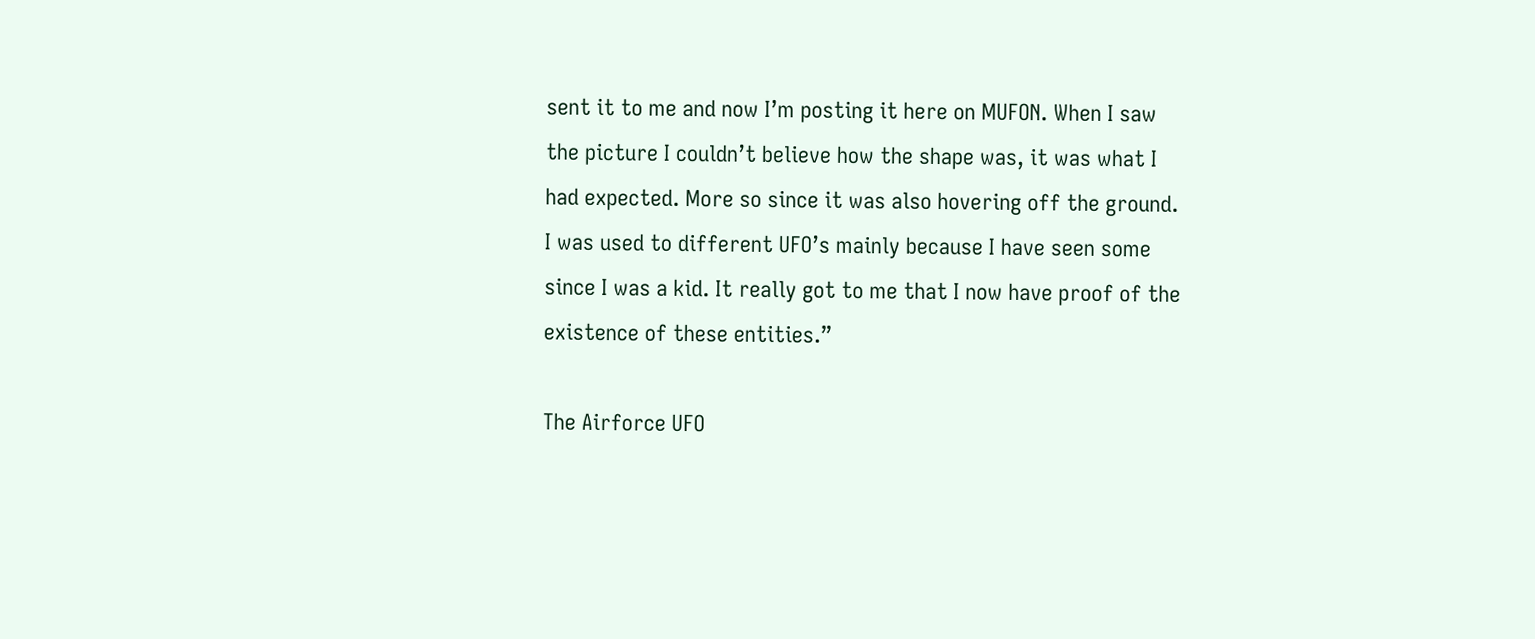sent it to me and now I’m posting it here on MUFON. When I saw the picture I couldn’t believe how the shape was, it was what I had expected. More so since it was also hovering off the ground. I was used to different UFO’s mainly because I have seen some since I was a kid. It really got to me that I now have proof of the existence of these entities.”

The Airforce UFO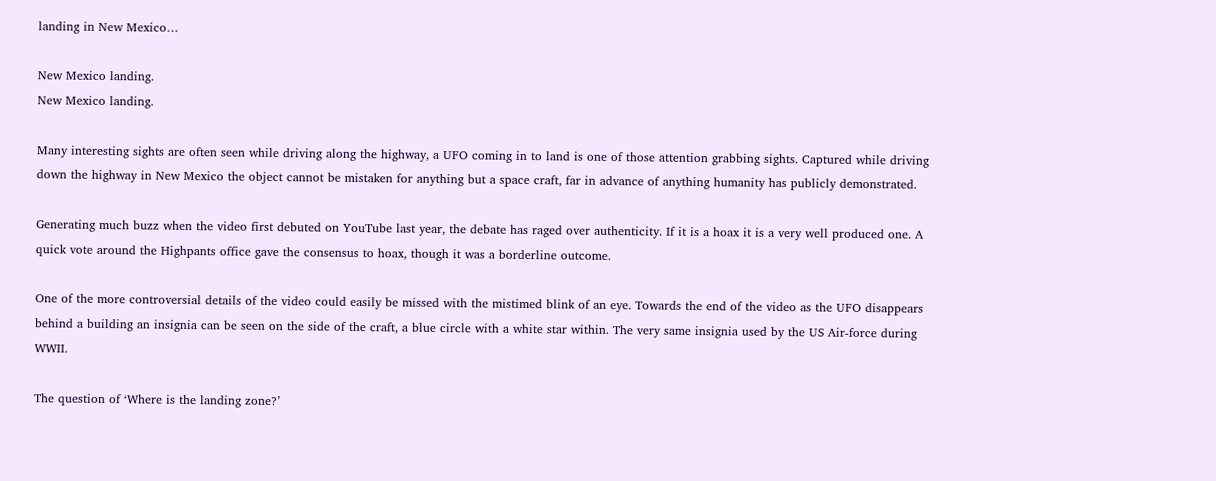landing in New Mexico…

New Mexico landing.
New Mexico landing.

Many interesting sights are often seen while driving along the highway, a UFO coming in to land is one of those attention grabbing sights. Captured while driving down the highway in New Mexico the object cannot be mistaken for anything but a space craft, far in advance of anything humanity has publicly demonstrated.

Generating much buzz when the video first debuted on YouTube last year, the debate has raged over authenticity. If it is a hoax it is a very well produced one. A quick vote around the Highpants office gave the consensus to hoax, though it was a borderline outcome.

One of the more controversial details of the video could easily be missed with the mistimed blink of an eye. Towards the end of the video as the UFO disappears behind a building an insignia can be seen on the side of the craft, a blue circle with a white star within. The very same insignia used by the US Air-force during WWII.

The question of ‘Where is the landing zone?’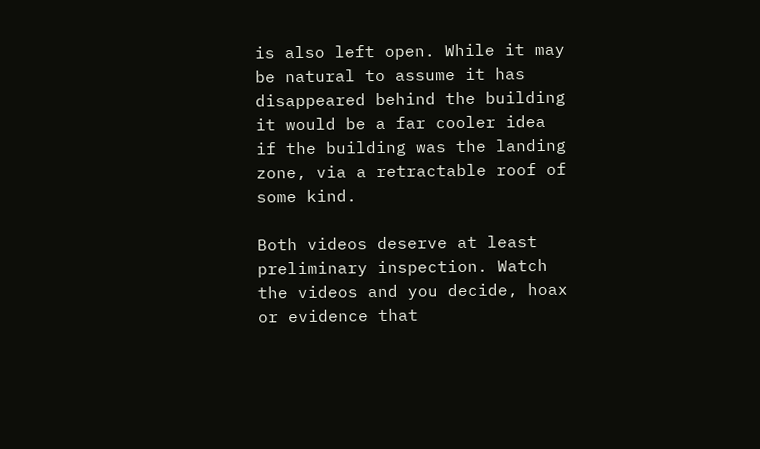is also left open. While it may be natural to assume it has disappeared behind the building it would be a far cooler idea if the building was the landing zone, via a retractable roof of some kind.

Both videos deserve at least preliminary inspection. Watch the videos and you decide, hoax or evidence that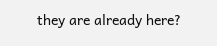they are already here?